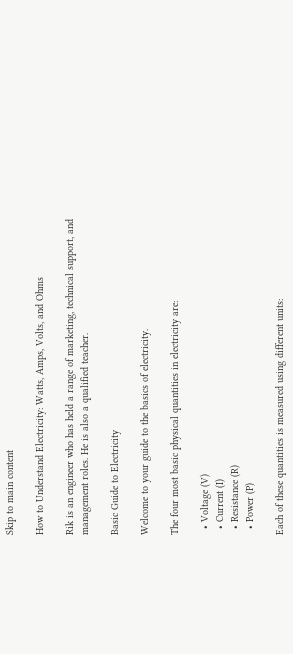Skip to main content

How to Understand Electricity: Watts, Amps, Volts, and Ohms

Rik is an engineer who has held a range of marketing, technical support, and management roles. He is also a qualified teacher.

Basic Guide to Electricity

Welcome to your guide to the basics of electricity.

The four most basic physical quantities in electricity are:

  • Voltage (V)
  • Current (I)
  • Resistance (R)
  • Power (P)

Each of these quantities is measured using different units: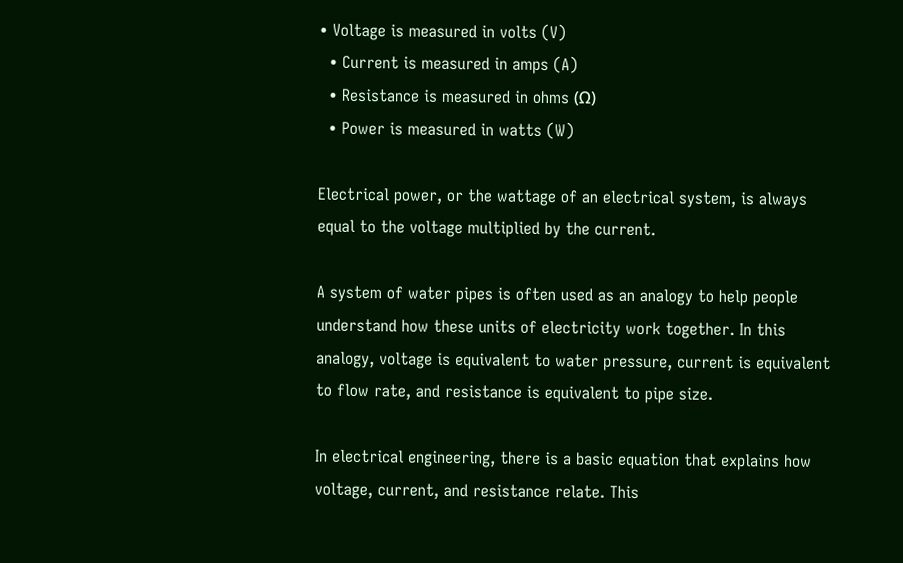• Voltage is measured in volts (V)
  • Current is measured in amps (A)
  • Resistance is measured in ohms (Ω)
  • Power is measured in watts (W)

Electrical power, or the wattage of an electrical system, is always equal to the voltage multiplied by the current.

A system of water pipes is often used as an analogy to help people understand how these units of electricity work together. In this analogy, voltage is equivalent to water pressure, current is equivalent to flow rate, and resistance is equivalent to pipe size.

In electrical engineering, there is a basic equation that explains how voltage, current, and resistance relate. This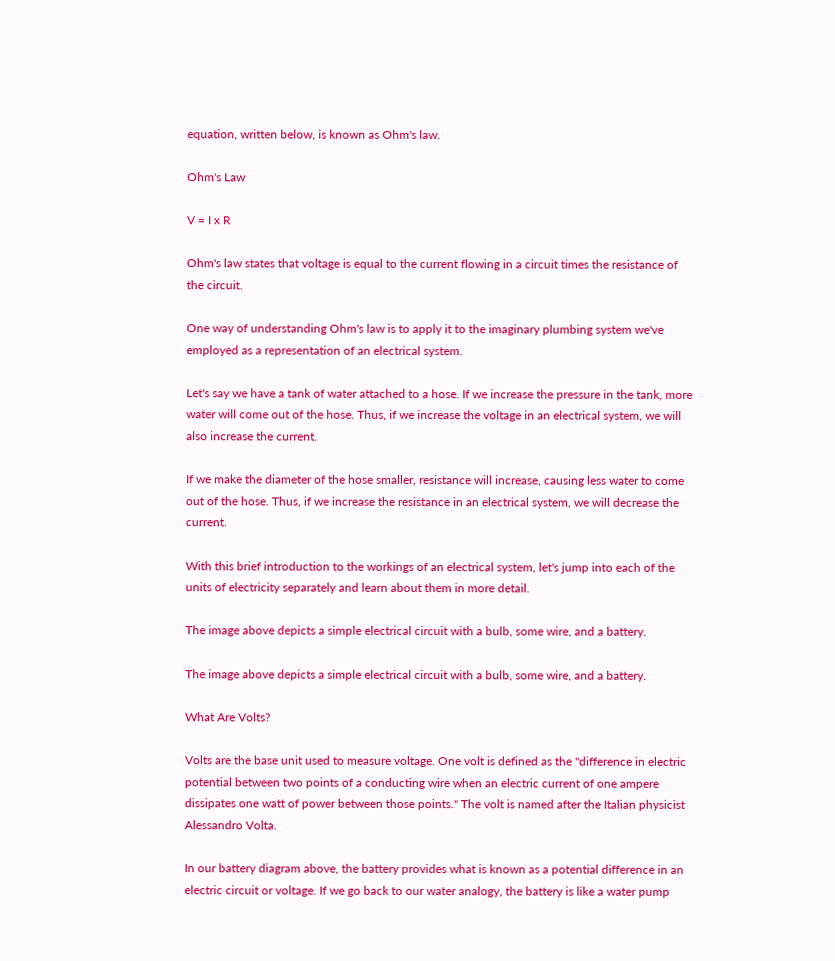equation, written below, is known as Ohm's law.

Ohm's Law

V = I x R

Ohm's law states that voltage is equal to the current flowing in a circuit times the resistance of the circuit.

One way of understanding Ohm's law is to apply it to the imaginary plumbing system we've employed as a representation of an electrical system.

Let's say we have a tank of water attached to a hose. If we increase the pressure in the tank, more water will come out of the hose. Thus, if we increase the voltage in an electrical system, we will also increase the current.

If we make the diameter of the hose smaller, resistance will increase, causing less water to come out of the hose. Thus, if we increase the resistance in an electrical system, we will decrease the current.

With this brief introduction to the workings of an electrical system, let's jump into each of the units of electricity separately and learn about them in more detail.

The image above depicts a simple electrical circuit with a bulb, some wire, and a battery.

The image above depicts a simple electrical circuit with a bulb, some wire, and a battery.

What Are Volts?

Volts are the base unit used to measure voltage. One volt is defined as the "difference in electric potential between two points of a conducting wire when an electric current of one ampere dissipates one watt of power between those points." The volt is named after the Italian physicist Alessandro Volta.

In our battery diagram above, the battery provides what is known as a potential difference in an electric circuit or voltage. If we go back to our water analogy, the battery is like a water pump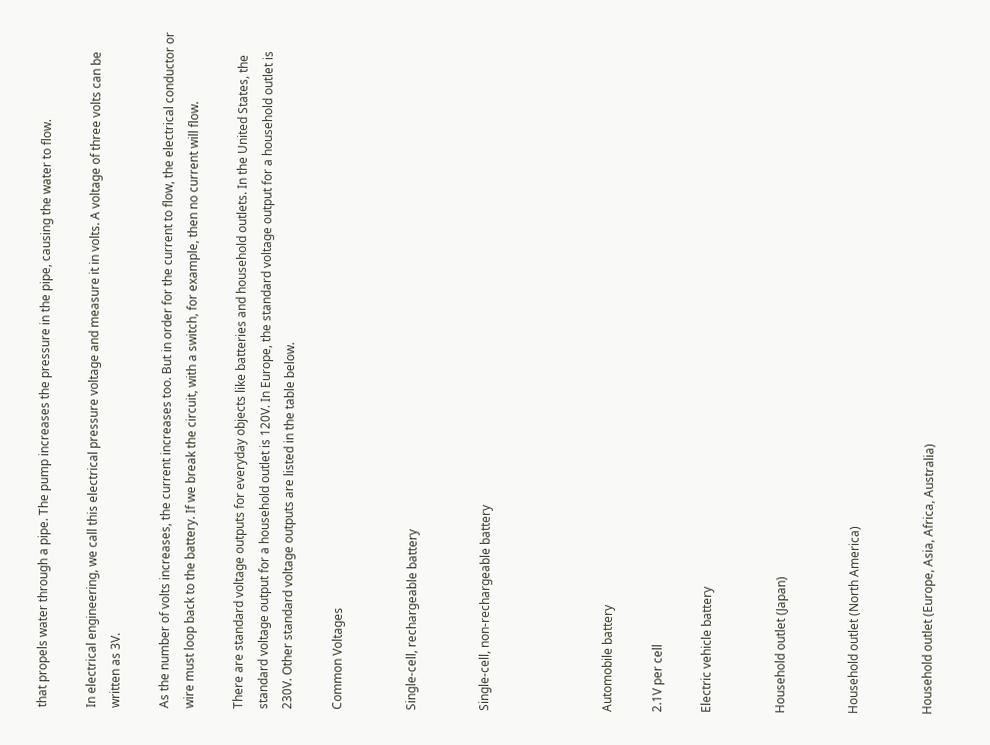that propels water through a pipe. The pump increases the pressure in the pipe, causing the water to flow.

In electrical engineering, we call this electrical pressure voltage and measure it in volts. A voltage of three volts can be written as 3V.

As the number of volts increases, the current increases too. But in order for the current to flow, the electrical conductor or wire must loop back to the battery. If we break the circuit, with a switch, for example, then no current will flow.

There are standard voltage outputs for everyday objects like batteries and household outlets. In the United States, the standard voltage output for a household outlet is 120V. In Europe, the standard voltage output for a household outlet is 230V. Other standard voltage outputs are listed in the table below.

Common Voltages


Single-cell, rechargeable battery


Single-cell, non-rechargeable battery




Automobile battery

2.1V per cell

Electric vehicle battery


Household outlet (Japan)


Household outlet (North America)


Household outlet (Europe, Asia, Africa, Australia)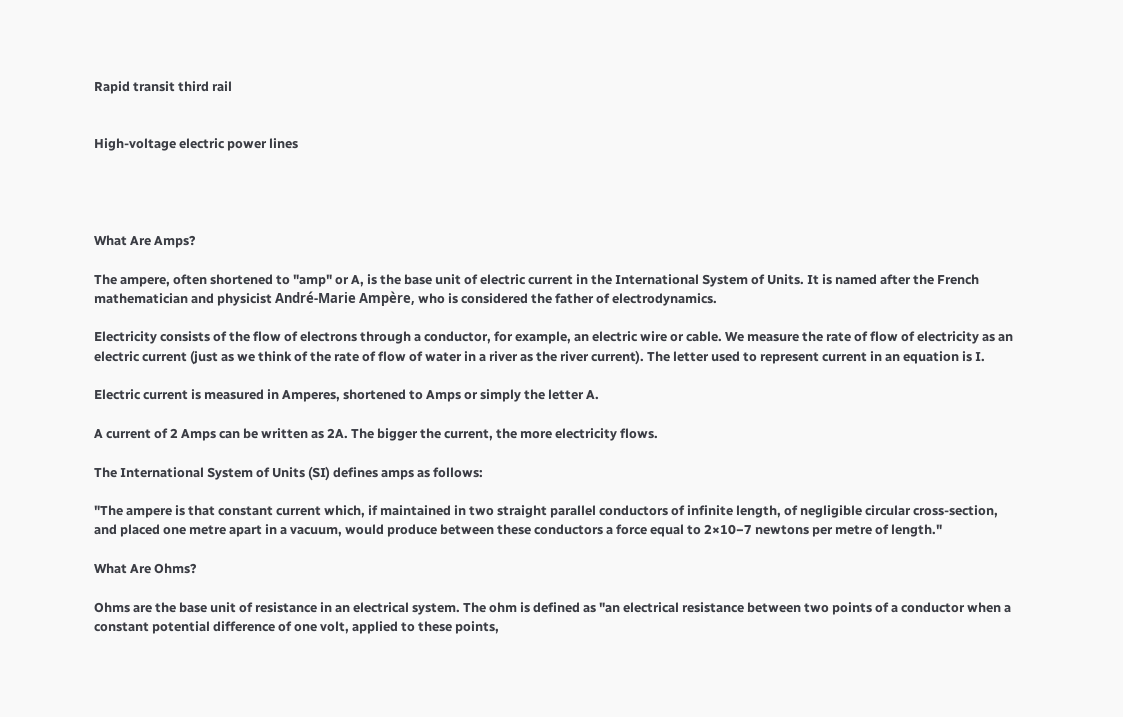Rapid transit third rail


High-voltage electric power lines




What Are Amps?

The ampere, often shortened to "amp" or A, is the base unit of electric current in the International System of Units. It is named after the French mathematician and physicist André-Marie Ampère, who is considered the father of electrodynamics.

Electricity consists of the flow of electrons through a conductor, for example, an electric wire or cable. We measure the rate of flow of electricity as an electric current (just as we think of the rate of flow of water in a river as the river current). The letter used to represent current in an equation is I.

Electric current is measured in Amperes, shortened to Amps or simply the letter A.

A current of 2 Amps can be written as 2A. The bigger the current, the more electricity flows.

The International System of Units (SI) defines amps as follows:

"The ampere is that constant current which, if maintained in two straight parallel conductors of infinite length, of negligible circular cross-section, and placed one metre apart in a vacuum, would produce between these conductors a force equal to 2×10−7 newtons per metre of length."

What Are Ohms?

Ohms are the base unit of resistance in an electrical system. The ohm is defined as "an electrical resistance between two points of a conductor when a constant potential difference of one volt, applied to these points,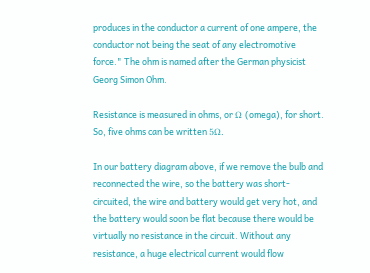produces in the conductor a current of one ampere, the conductor not being the seat of any electromotive force." The ohm is named after the German physicist Georg Simon Ohm.

Resistance is measured in ohms, or Ω (omega), for short. So, five ohms can be written 5Ω.

In our battery diagram above, if we remove the bulb and reconnected the wire, so the battery was short-circuited, the wire and battery would get very hot, and the battery would soon be flat because there would be virtually no resistance in the circuit. Without any resistance, a huge electrical current would flow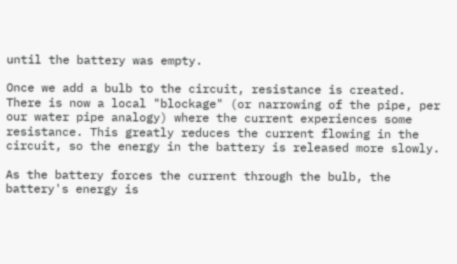until the battery was empty.

Once we add a bulb to the circuit, resistance is created. There is now a local "blockage" (or narrowing of the pipe, per our water pipe analogy) where the current experiences some resistance. This greatly reduces the current flowing in the circuit, so the energy in the battery is released more slowly.

As the battery forces the current through the bulb, the battery's energy is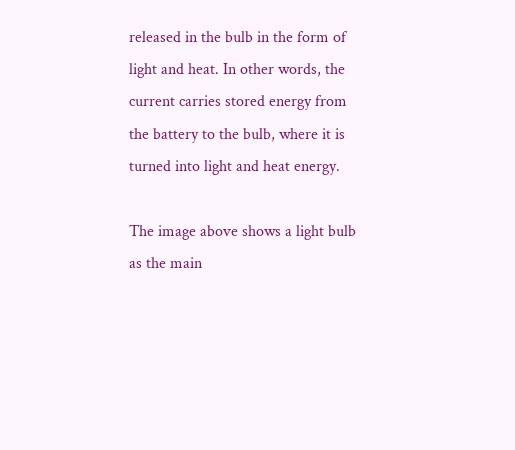released in the bulb in the form of light and heat. In other words, the current carries stored energy from the battery to the bulb, where it is turned into light and heat energy.

The image above shows a light bulb as the main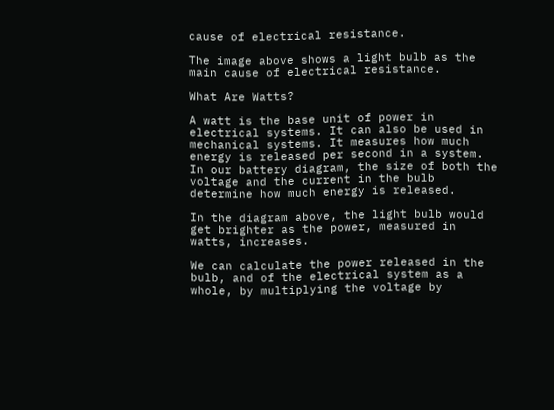cause of electrical resistance.

The image above shows a light bulb as the main cause of electrical resistance.

What Are Watts?

A watt is the base unit of power in electrical systems. It can also be used in mechanical systems. It measures how much energy is released per second in a system. In our battery diagram, the size of both the voltage and the current in the bulb determine how much energy is released.

In the diagram above, the light bulb would get brighter as the power, measured in watts, increases.

We can calculate the power released in the bulb, and of the electrical system as a whole, by multiplying the voltage by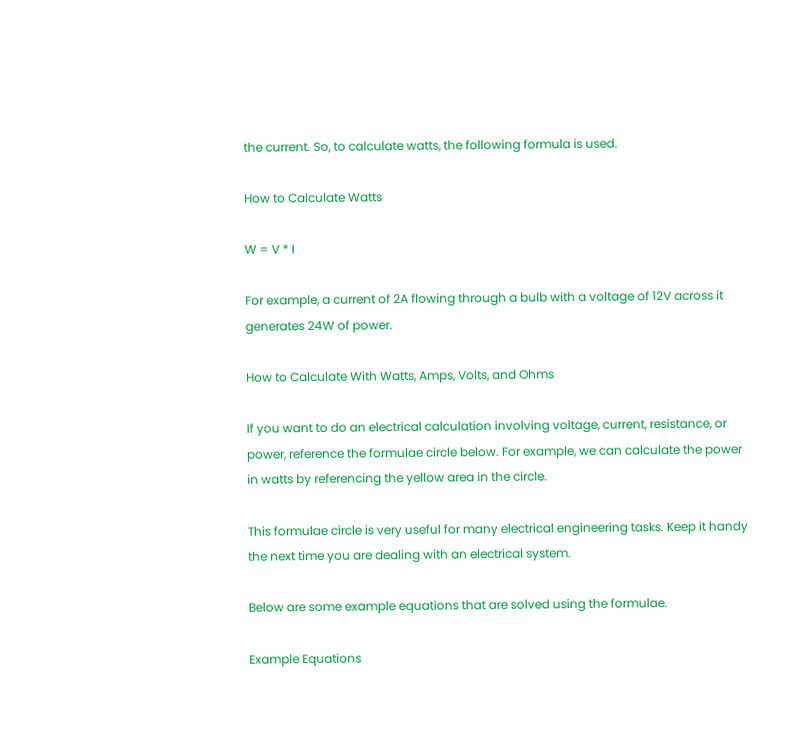the current. So, to calculate watts, the following formula is used.

How to Calculate Watts

W = V * I

For example, a current of 2A flowing through a bulb with a voltage of 12V across it generates 24W of power.

How to Calculate With Watts, Amps, Volts, and Ohms

If you want to do an electrical calculation involving voltage, current, resistance, or power, reference the formulae circle below. For example, we can calculate the power in watts by referencing the yellow area in the circle.

This formulae circle is very useful for many electrical engineering tasks. Keep it handy the next time you are dealing with an electrical system.

Below are some example equations that are solved using the formulae.

Example Equations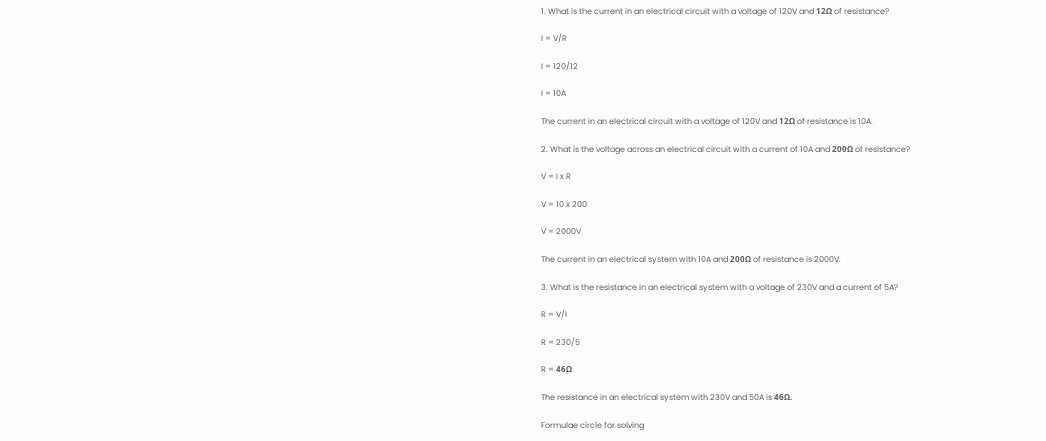1. What is the current in an electrical circuit with a voltage of 120V and 12Ω of resistance?

I = V/R

I = 120/12

I = 10A

The current in an electrical circuit with a voltage of 120V and 12Ω of resistance is 10A.

2. What is the voltage across an electrical circuit with a current of 10A and 200Ω of resistance?

V = I x R

V = 10 x 200

V = 2000V

The current in an electrical system with 10A and 200Ω of resistance is 2000V.

3. What is the resistance in an electrical system with a voltage of 230V and a current of 5A?

R = V/I

R = 230/5

R = 46Ω

The resistance in an electrical system with 230V and 50A is 46Ω.

Formulae circle for solving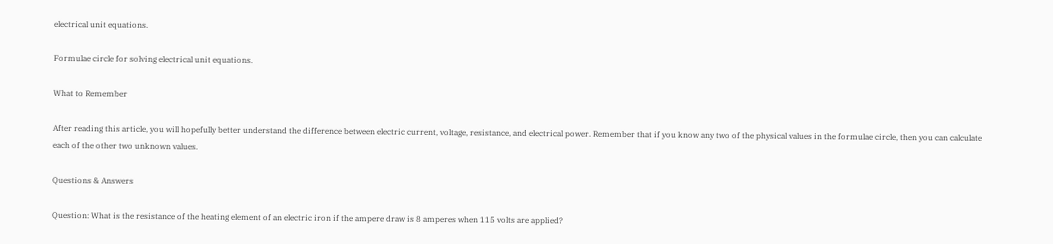electrical unit equations.

Formulae circle for solving electrical unit equations.

What to Remember

After reading this article, you will hopefully better understand the difference between electric current, voltage, resistance, and electrical power. Remember that if you know any two of the physical values in the formulae circle, then you can calculate each of the other two unknown values.

Questions & Answers

Question: What is the resistance of the heating element of an electric iron if the ampere draw is 8 amperes when 115 volts are applied?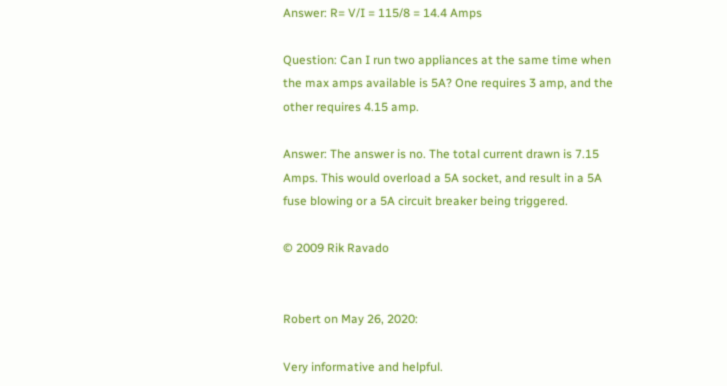Answer: R= V/I = 115/8 = 14.4 Amps

Question: Can I run two appliances at the same time when the max amps available is 5A? One requires 3 amp, and the other requires 4.15 amp.

Answer: The answer is no. The total current drawn is 7.15 Amps. This would overload a 5A socket, and result in a 5A fuse blowing or a 5A circuit breaker being triggered.

© 2009 Rik Ravado


Robert on May 26, 2020:

Very informative and helpful.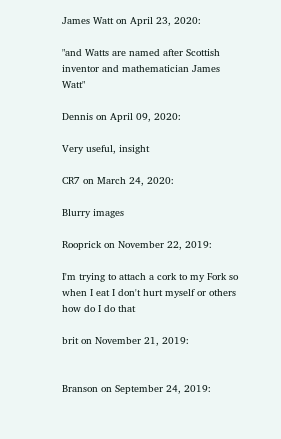James Watt on April 23, 2020:

"and Watts are named after Scottish inventor and mathematician James Watt"

Dennis on April 09, 2020:

Very useful, insight

CR7 on March 24, 2020:

Blurry images

Rooprick on November 22, 2019:

I'm trying to attach a cork to my Fork so when I eat I don't hurt myself or others how do I do that

brit on November 21, 2019:


Branson on September 24, 2019: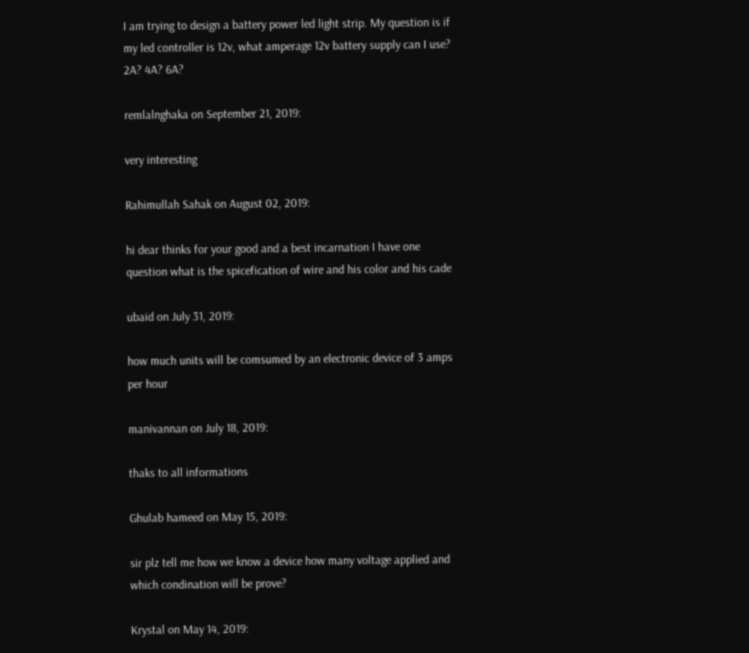I am trying to design a battery power led light strip. My question is if my led controller is 12v, what amperage 12v battery supply can I use? 2A? 4A? 6A?

remlalnghaka on September 21, 2019:

very interesting

Rahimullah Sahak on August 02, 2019:

hi dear thinks for your good and a best incarnation I have one question what is the spicefication of wire and his color and his cade

ubaid on July 31, 2019:

how much units will be comsumed by an electronic device of 3 amps per hour

manivannan on July 18, 2019:

thaks to all informations

Ghulab hameed on May 15, 2019:

sir plz tell me how we know a device how many voltage applied and which condination will be prove?

Krystal on May 14, 2019: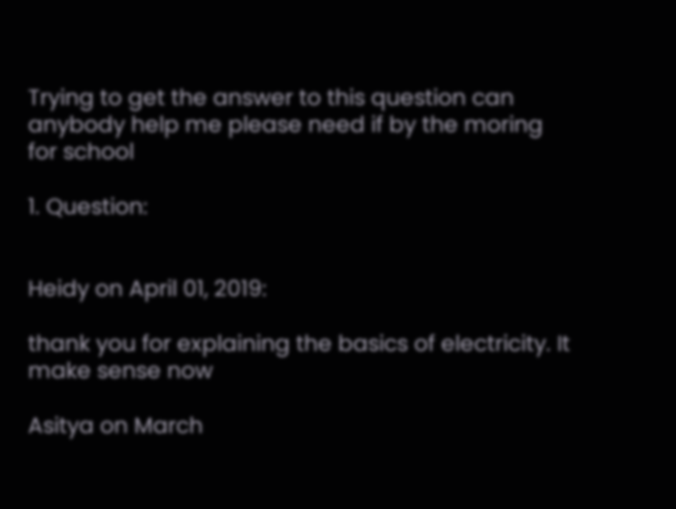Trying to get the answer to this question can anybody help me please need if by the moring for school

1. Question:


Heidy on April 01, 2019:

thank you for explaining the basics of electricity. It make sense now

Asitya on March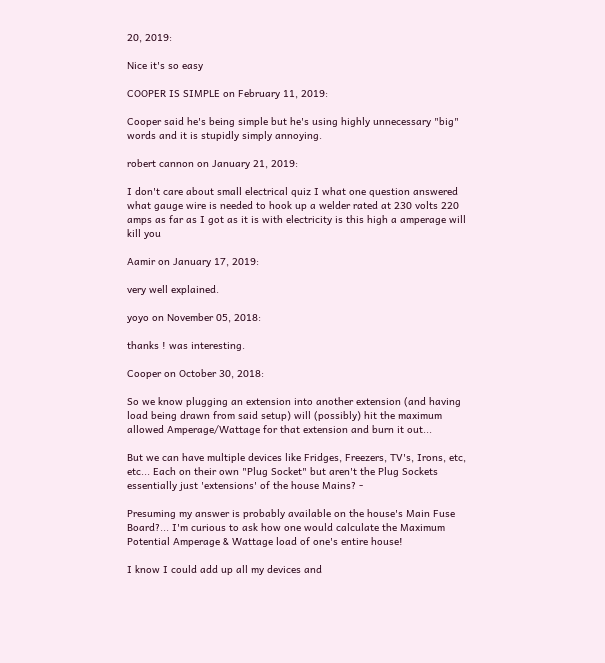20, 2019:

Nice it's so easy

COOPER IS SIMPLE on February 11, 2019:

Cooper said he's being simple but he's using highly unnecessary "big" words and it is stupidly simply annoying.

robert cannon on January 21, 2019:

I don't care about small electrical quiz I what one question answered what gauge wire is needed to hook up a welder rated at 230 volts 220 amps as far as I got as it is with electricity is this high a amperage will kill you

Aamir on January 17, 2019:

very well explained.

yoyo on November 05, 2018:

thanks ! was interesting.

Cooper on October 30, 2018:

So we know plugging an extension into another extension (and having load being drawn from said setup) will (possibly) hit the maximum allowed Amperage/Wattage for that extension and burn it out...

But we can have multiple devices like Fridges, Freezers, TV's, Irons, etc, etc... Each on their own "Plug Socket" but aren't the Plug Sockets essentially just 'extensions' of the house Mains? -

Presuming my answer is probably available on the house's Main Fuse Board?... I'm curious to ask how one would calculate the Maximum Potential Amperage & Wattage load of one's entire house!

I know I could add up all my devices and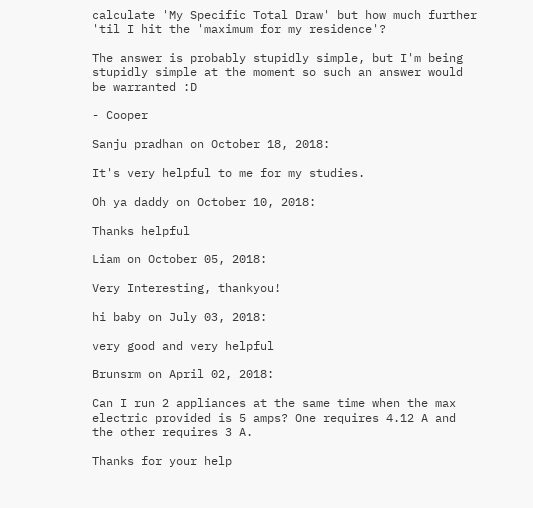calculate 'My Specific Total Draw' but how much further 'til I hit the 'maximum for my residence'?

The answer is probably stupidly simple, but I'm being stupidly simple at the moment so such an answer would be warranted :D

- Cooper

Sanju pradhan on October 18, 2018:

It's very helpful to me for my studies.

Oh ya daddy on October 10, 2018:

Thanks helpful

Liam on October 05, 2018:

Very Interesting, thankyou!

hi baby on July 03, 2018:

very good and very helpful

Brunsrm on April 02, 2018:

Can I run 2 appliances at the same time when the max electric provided is 5 amps? One requires 4.12 A and the other requires 3 A.

Thanks for your help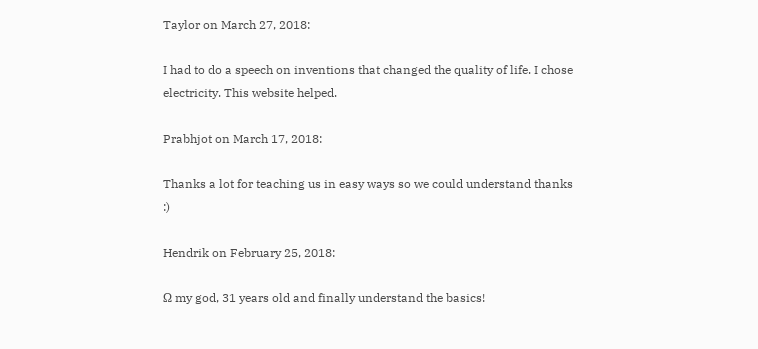Taylor on March 27, 2018:

I had to do a speech on inventions that changed the quality of life. I chose electricity. This website helped.

Prabhjot on March 17, 2018:

Thanks a lot for teaching us in easy ways so we could understand thanks :)

Hendrik on February 25, 2018:

Ω my god, 31 years old and finally understand the basics!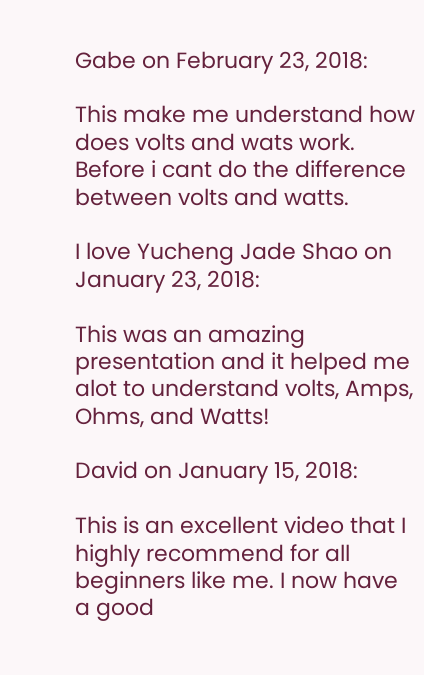Gabe on February 23, 2018:

This make me understand how does volts and wats work. Before i cant do the difference between volts and watts.

I love Yucheng Jade Shao on January 23, 2018:

This was an amazing presentation and it helped me alot to understand volts, Amps, Ohms, and Watts!

David on January 15, 2018:

This is an excellent video that I highly recommend for all beginners like me. I now have a good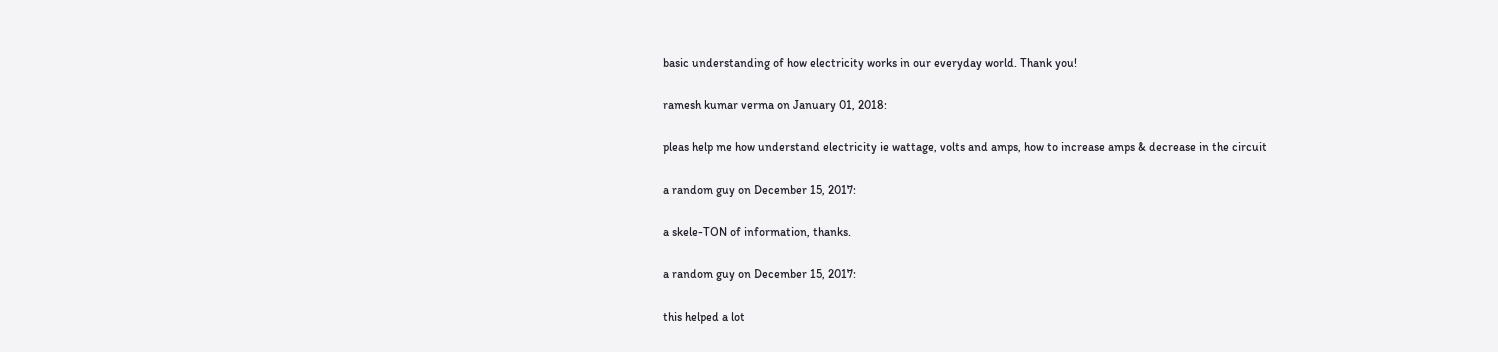basic understanding of how electricity works in our everyday world. Thank you!

ramesh kumar verma on January 01, 2018:

pleas help me how understand electricity ie wattage, volts and amps, how to increase amps & decrease in the circuit

a random guy on December 15, 2017:

a skele-TON of information, thanks.

a random guy on December 15, 2017:

this helped a lot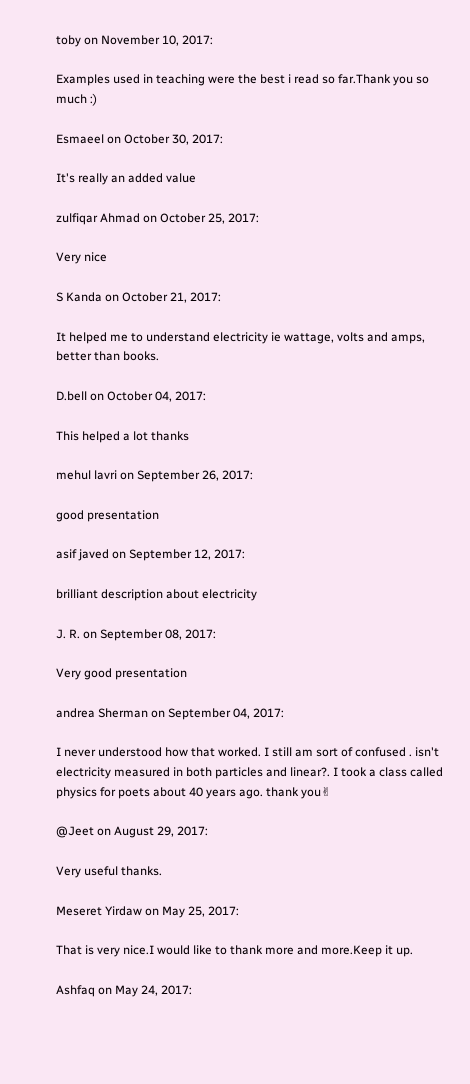toby on November 10, 2017:

Examples used in teaching were the best i read so far.Thank you so much :)

Esmaeel on October 30, 2017:

It's really an added value

zulfiqar Ahmad on October 25, 2017:

Very nice

S Kanda on October 21, 2017:

It helped me to understand electricity ie wattage, volts and amps, better than books.

D.bell on October 04, 2017:

This helped a lot thanks

mehul lavri on September 26, 2017:

good presentation

asif javed on September 12, 2017:

brilliant description about electricity

J. R. on September 08, 2017:

Very good presentation

andrea Sherman on September 04, 2017:

I never understood how that worked. I still am sort of confused . isn't electricity measured in both particles and linear?. I took a class called physics for poets about 40 years ago. thank you✌

@Jeet on August 29, 2017:

Very useful thanks.

Meseret Yirdaw on May 25, 2017:

That is very nice.I would like to thank more and more.Keep it up.

Ashfaq on May 24, 2017: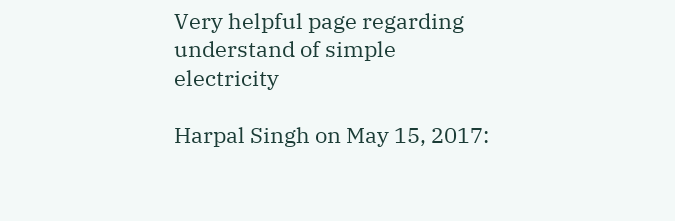Very helpful page regarding understand of simple electricity

Harpal Singh on May 15, 2017: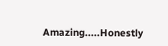Amazing.....Honestly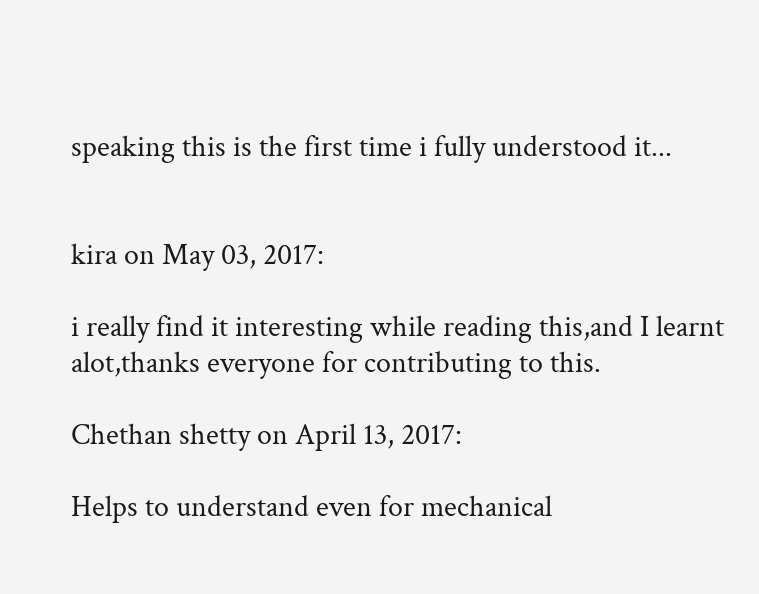speaking this is the first time i fully understood it...


kira on May 03, 2017:

i really find it interesting while reading this,and I learnt alot,thanks everyone for contributing to this.

Chethan shetty on April 13, 2017:

Helps to understand even for mechanical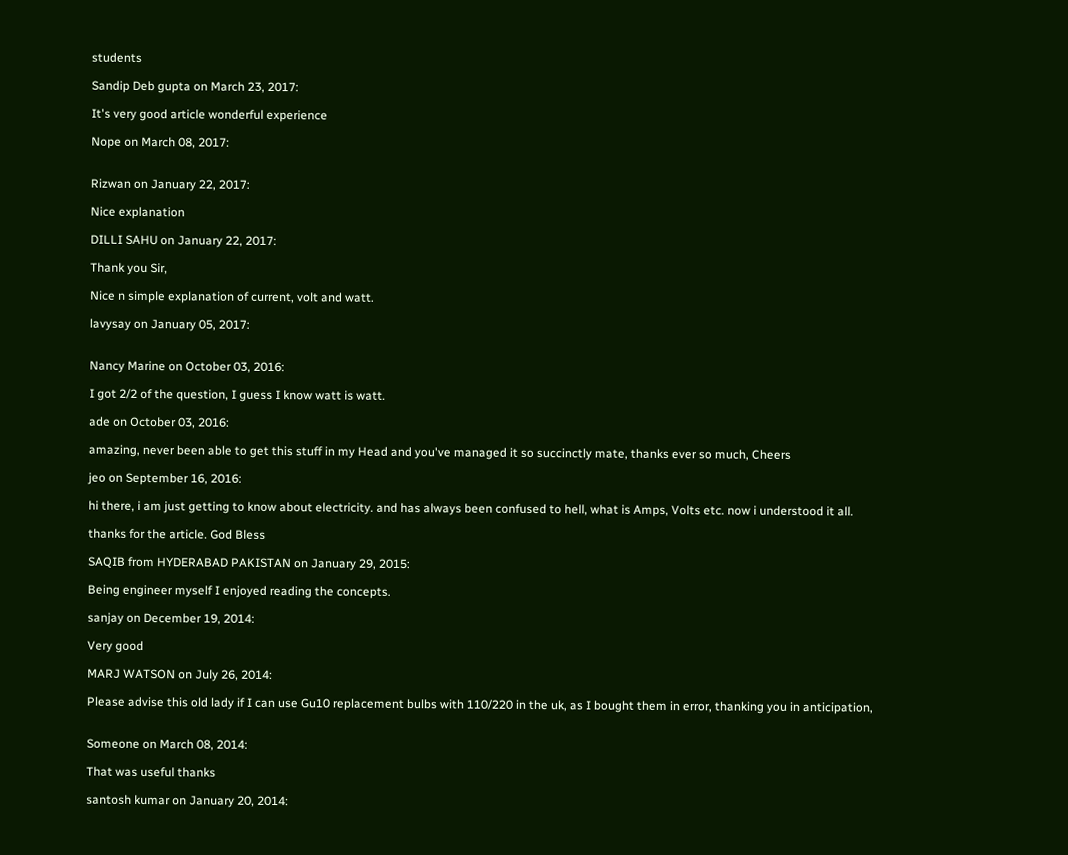students

Sandip Deb gupta on March 23, 2017:

It's very good article wonderful experience

Nope on March 08, 2017:


Rizwan on January 22, 2017:

Nice explanation

DILLI SAHU on January 22, 2017:

Thank you Sir,

Nice n simple explanation of current, volt and watt.

lavysay on January 05, 2017:


Nancy Marine on October 03, 2016:

I got 2/2 of the question, I guess I know watt is watt.

ade on October 03, 2016:

amazing, never been able to get this stuff in my Head and you've managed it so succinctly mate, thanks ever so much, Cheers

jeo on September 16, 2016:

hi there, i am just getting to know about electricity. and has always been confused to hell, what is Amps, Volts etc. now i understood it all.

thanks for the article. God Bless

SAQIB from HYDERABAD PAKISTAN on January 29, 2015:

Being engineer myself I enjoyed reading the concepts.

sanjay on December 19, 2014:

Very good

MARJ WATSON on July 26, 2014:

Please advise this old lady if I can use Gu10 replacement bulbs with 110/220 in the uk, as I bought them in error, thanking you in anticipation,


Someone on March 08, 2014:

That was useful thanks

santosh kumar on January 20, 2014: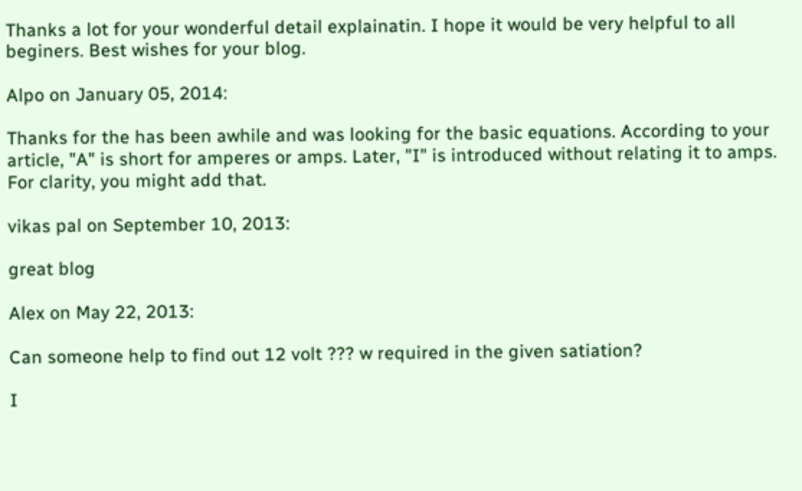Thanks a lot for your wonderful detail explainatin. I hope it would be very helpful to all beginers. Best wishes for your blog.

Alpo on January 05, 2014:

Thanks for the has been awhile and was looking for the basic equations. According to your article, "A" is short for amperes or amps. Later, "I" is introduced without relating it to amps. For clarity, you might add that.

vikas pal on September 10, 2013:

great blog

Alex on May 22, 2013:

Can someone help to find out 12 volt ??? w required in the given satiation?

I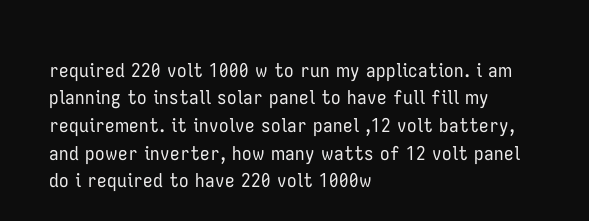required 220 volt 1000 w to run my application. i am planning to install solar panel to have full fill my requirement. it involve solar panel ,12 volt battery, and power inverter, how many watts of 12 volt panel do i required to have 220 volt 1000w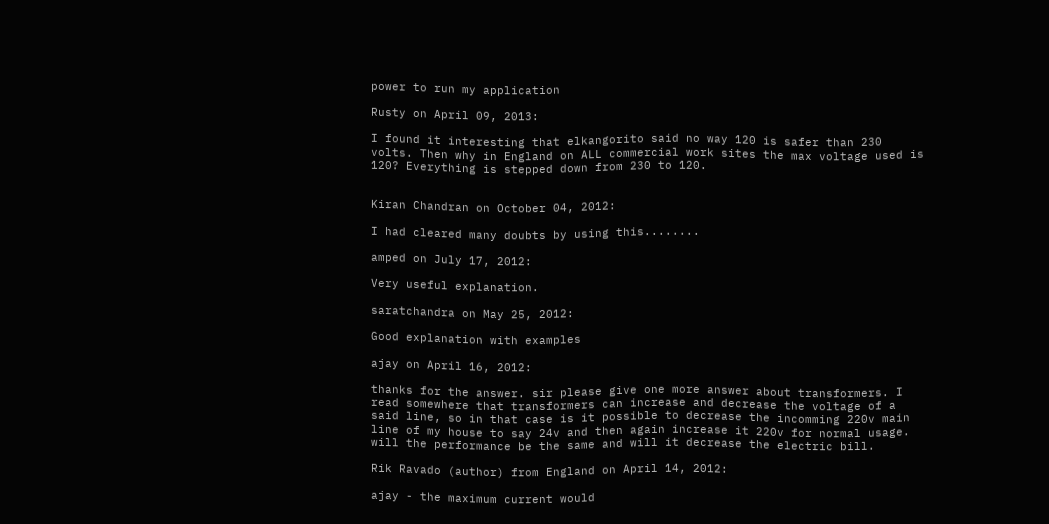power to run my application

Rusty on April 09, 2013:

I found it interesting that elkangorito said no way 120 is safer than 230 volts. Then why in England on ALL commercial work sites the max voltage used is 120? Everything is stepped down from 230 to 120.


Kiran Chandran on October 04, 2012:

I had cleared many doubts by using this........

amped on July 17, 2012:

Very useful explanation.

saratchandra on May 25, 2012:

Good explanation with examples

ajay on April 16, 2012:

thanks for the answer. sir please give one more answer about transformers. I read somewhere that transformers can increase and decrease the voltage of a said line, so in that case is it possible to decrease the incomming 220v main line of my house to say 24v and then again increase it 220v for normal usage. will the performance be the same and will it decrease the electric bill.

Rik Ravado (author) from England on April 14, 2012:

ajay - the maximum current would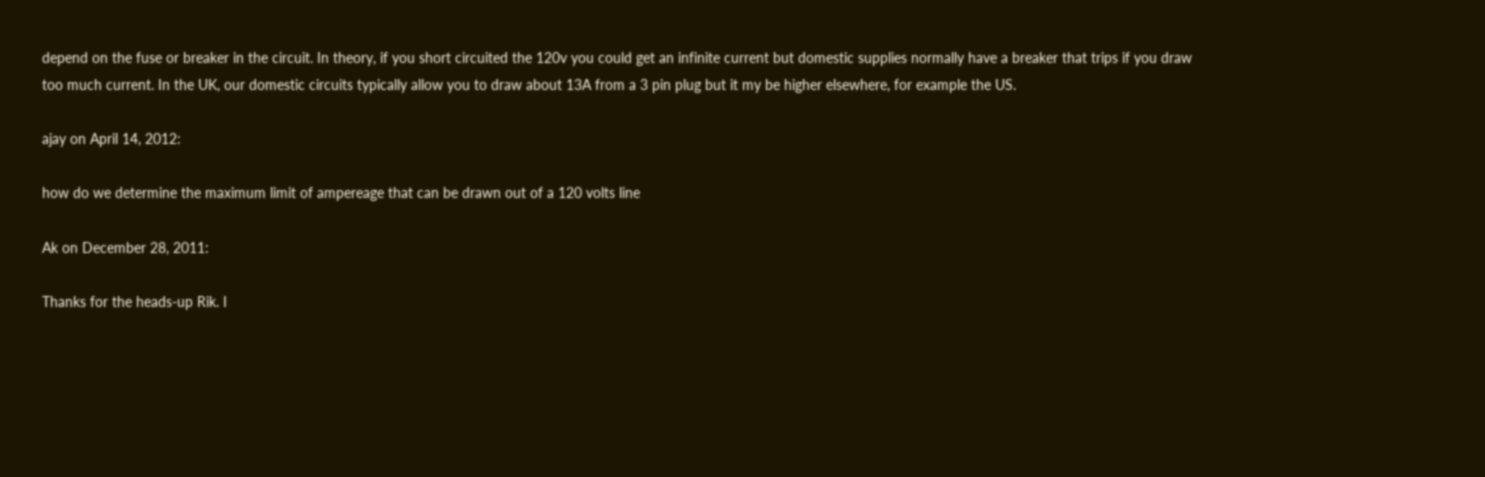depend on the fuse or breaker in the circuit. In theory, if you short circuited the 120v you could get an infinite current but domestic supplies normally have a breaker that trips if you draw too much current. In the UK, our domestic circuits typically allow you to draw about 13A from a 3 pin plug but it my be higher elsewhere, for example the US.

ajay on April 14, 2012:

how do we determine the maximum limit of ampereage that can be drawn out of a 120 volts line

Ak on December 28, 2011:

Thanks for the heads-up Rik. I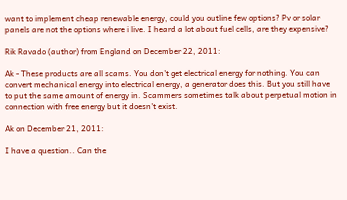want to implement cheap renewable energy, could you outline few options? Pv or solar panels are not the options where i live. I heard a lot about fuel cells, are they expensive?

Rik Ravado (author) from England on December 22, 2011:

Ak - These products are all scams. You don't get electrical energy for nothing. You can convert mechanical energy into electrical energy, a generator does this. But you still have to put the same amount of energy in. Scammers sometimes talk about perpetual motion in connection with free energy but it doesn't exist.

Ak on December 21, 2011:

I have a question.. Can the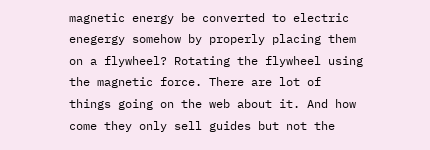magnetic energy be converted to electric enegergy somehow by properly placing them on a flywheel? Rotating the flywheel using the magnetic force. There are lot of things going on the web about it. And how come they only sell guides but not the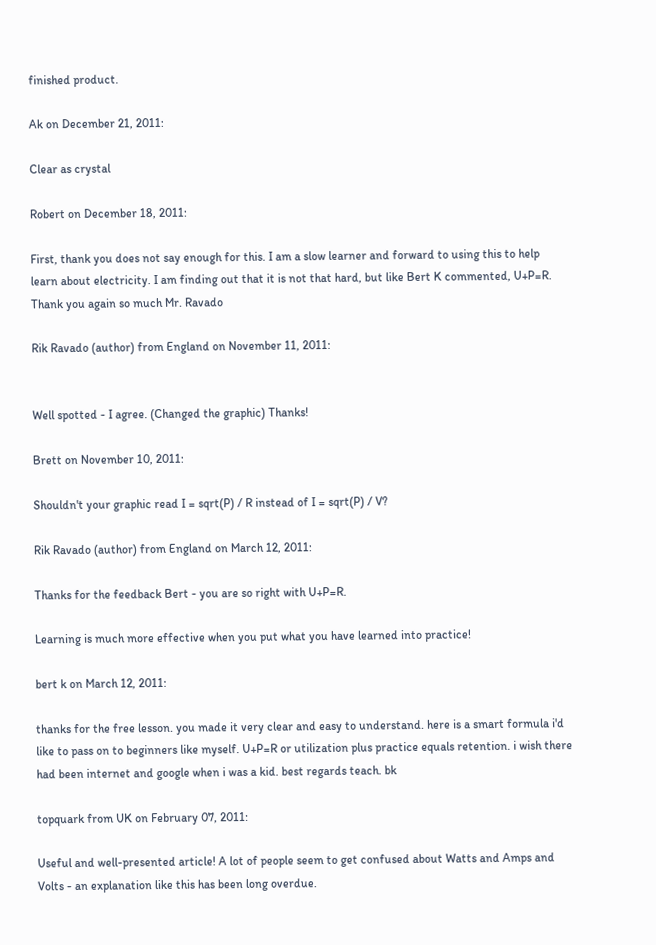finished product.

Ak on December 21, 2011:

Clear as crystal

Robert on December 18, 2011:

First, thank you does not say enough for this. I am a slow learner and forward to using this to help learn about electricity. I am finding out that it is not that hard, but like Bert K commented, U+P=R. Thank you again so much Mr. Ravado

Rik Ravado (author) from England on November 11, 2011:


Well spotted - I agree. (Changed the graphic) Thanks!

Brett on November 10, 2011:

Shouldn't your graphic read I = sqrt(P) / R instead of I = sqrt(P) / V?

Rik Ravado (author) from England on March 12, 2011:

Thanks for the feedback Bert - you are so right with U+P=R.

Learning is much more effective when you put what you have learned into practice!

bert k on March 12, 2011:

thanks for the free lesson. you made it very clear and easy to understand. here is a smart formula i'd like to pass on to beginners like myself. U+P=R or utilization plus practice equals retention. i wish there had been internet and google when i was a kid. best regards teach. bk

topquark from UK on February 07, 2011:

Useful and well-presented article! A lot of people seem to get confused about Watts and Amps and Volts - an explanation like this has been long overdue.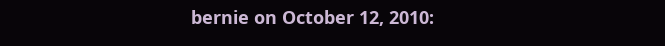bernie on October 12, 2010: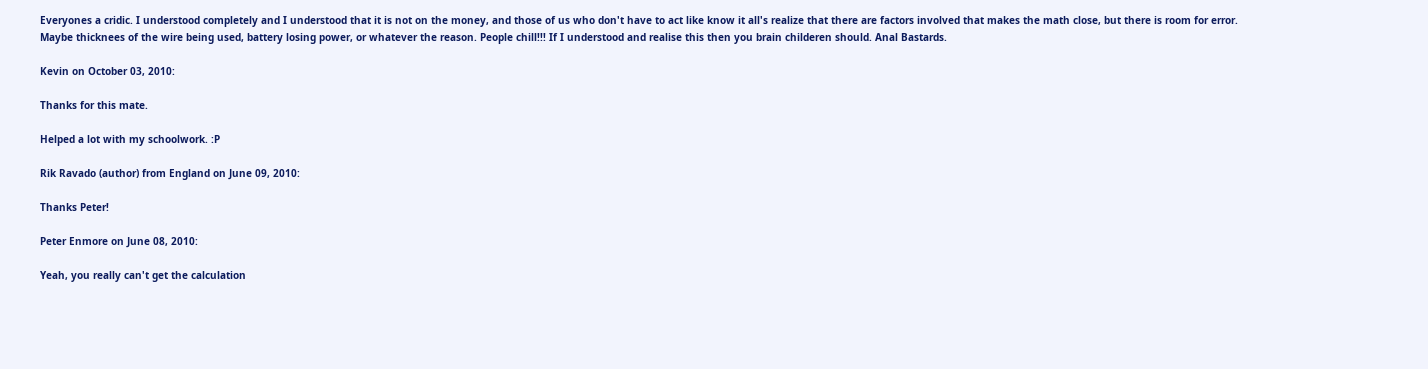Everyones a cridic. I understood completely and I understood that it is not on the money, and those of us who don't have to act like know it all's realize that there are factors involved that makes the math close, but there is room for error. Maybe thicknees of the wire being used, battery losing power, or whatever the reason. People chill!!! If I understood and realise this then you brain childeren should. Anal Bastards.

Kevin on October 03, 2010:

Thanks for this mate.

Helped a lot with my schoolwork. :P

Rik Ravado (author) from England on June 09, 2010:

Thanks Peter!

Peter Enmore on June 08, 2010:

Yeah, you really can't get the calculation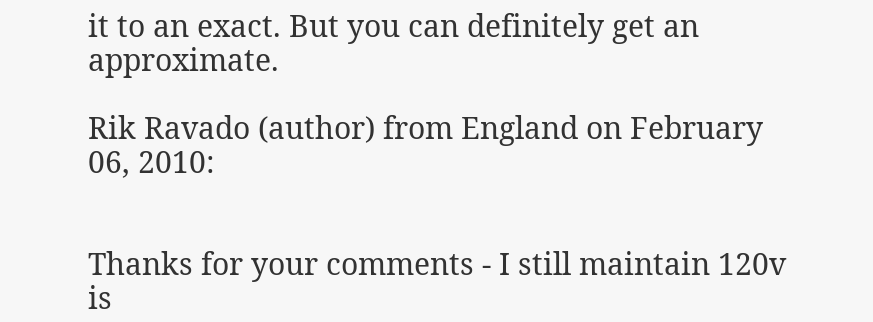it to an exact. But you can definitely get an approximate.

Rik Ravado (author) from England on February 06, 2010:


Thanks for your comments - I still maintain 120v is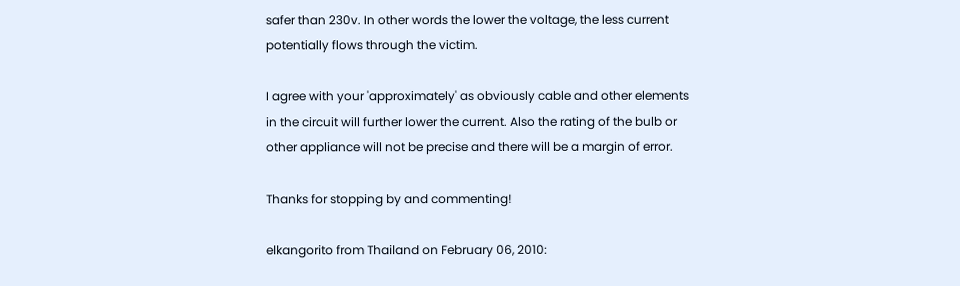safer than 230v. In other words the lower the voltage, the less current potentially flows through the victim.

I agree with your 'approximately' as obviously cable and other elements in the circuit will further lower the current. Also the rating of the bulb or other appliance will not be precise and there will be a margin of error.

Thanks for stopping by and commenting!

elkangorito from Thailand on February 06, 2010: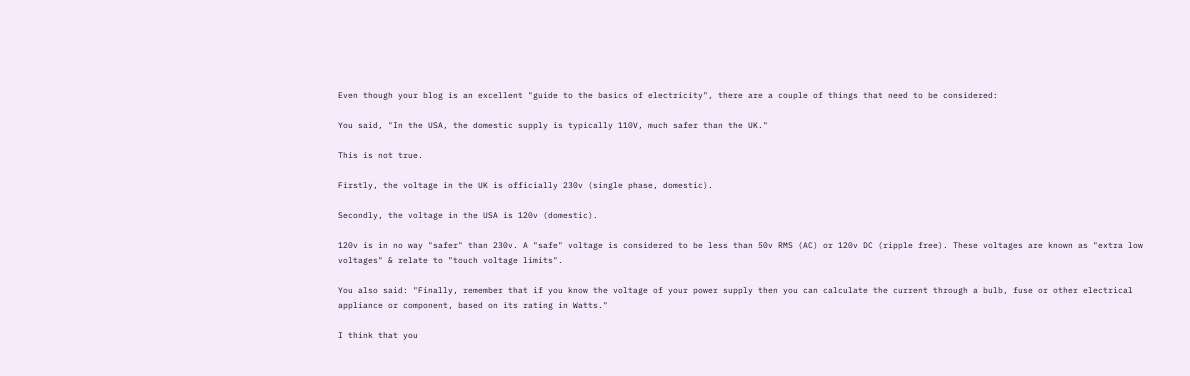Even though your blog is an excellent "guide to the basics of electricity", there are a couple of things that need to be considered:

You said, "In the USA, the domestic supply is typically 110V, much safer than the UK."

This is not true.

Firstly, the voltage in the UK is officially 230v (single phase, domestic).

Secondly, the voltage in the USA is 120v (domestic).

120v is in no way "safer" than 230v. A "safe" voltage is considered to be less than 50v RMS (AC) or 120v DC (ripple free). These voltages are known as "extra low voltages" & relate to "touch voltage limits".

You also said: "Finally, remember that if you know the voltage of your power supply then you can calculate the current through a bulb, fuse or other electrical appliance or component, based on its rating in Watts."

I think that you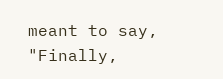meant to say, "Finally,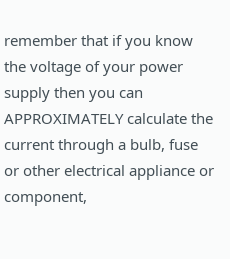remember that if you know the voltage of your power supply then you can APPROXIMATELY calculate the current through a bulb, fuse or other electrical appliance or component,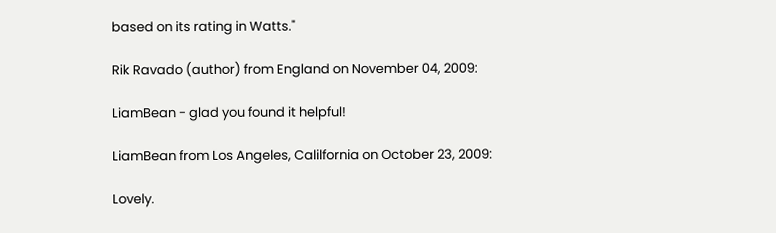based on its rating in Watts."

Rik Ravado (author) from England on November 04, 2009:

LiamBean - glad you found it helpful!

LiamBean from Los Angeles, Calilfornia on October 23, 2009:

Lovely.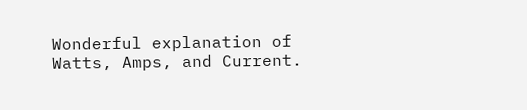Wonderful explanation of Watts, Amps, and Current.